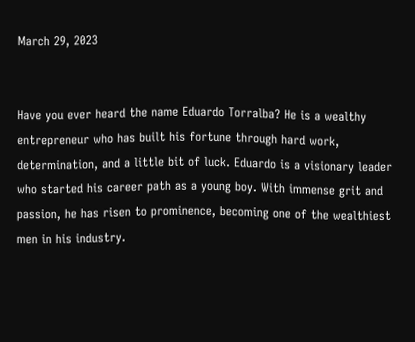March 29, 2023


Have you ever heard the name Eduardo Torralba? He is a wealthy entrepreneur who has built his fortune through hard work, determination, and a little bit of luck. Eduardo is a visionary leader who started his career path as a young boy. With immense grit and passion, he has risen to prominence, becoming one of the wealthiest men in his industry.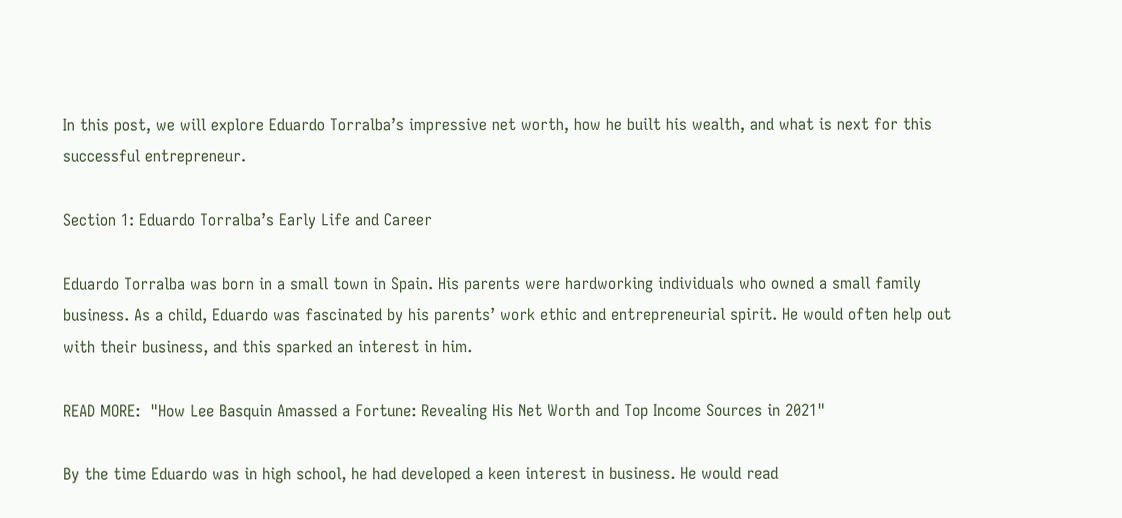In this post, we will explore Eduardo Torralba’s impressive net worth, how he built his wealth, and what is next for this successful entrepreneur.

Section 1: Eduardo Torralba’s Early Life and Career

Eduardo Torralba was born in a small town in Spain. His parents were hardworking individuals who owned a small family business. As a child, Eduardo was fascinated by his parents’ work ethic and entrepreneurial spirit. He would often help out with their business, and this sparked an interest in him.

READ MORE:  "How Lee Basquin Amassed a Fortune: Revealing His Net Worth and Top Income Sources in 2021"

By the time Eduardo was in high school, he had developed a keen interest in business. He would read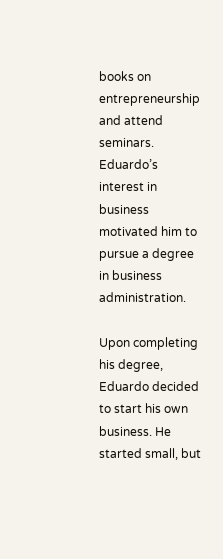books on entrepreneurship and attend seminars. Eduardo’s interest in business motivated him to pursue a degree in business administration.

Upon completing his degree, Eduardo decided to start his own business. He started small, but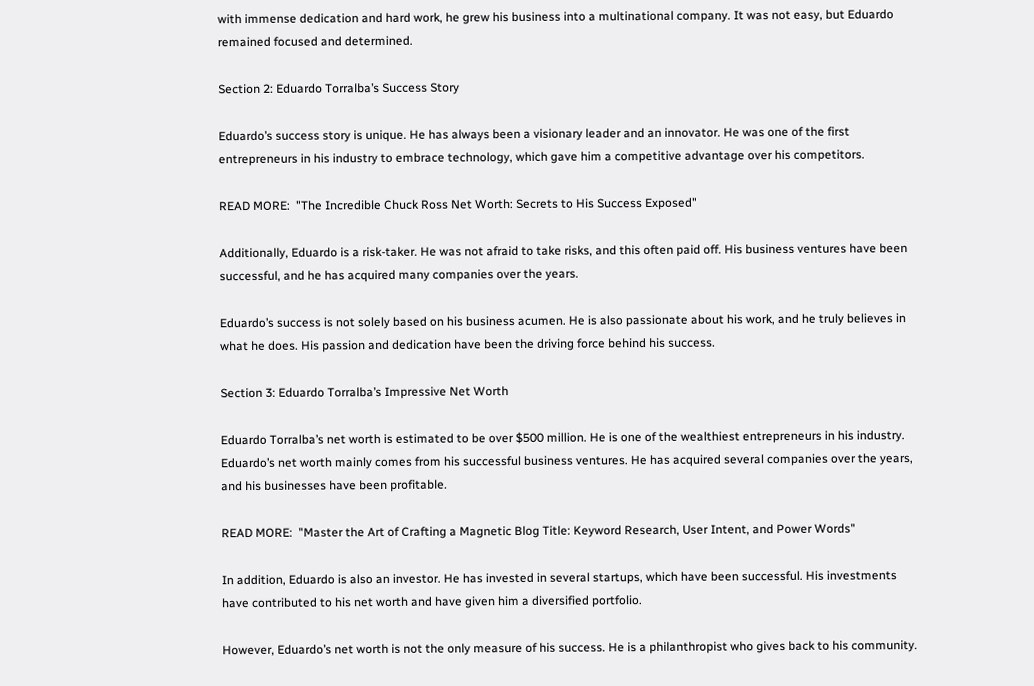with immense dedication and hard work, he grew his business into a multinational company. It was not easy, but Eduardo remained focused and determined.

Section 2: Eduardo Torralba’s Success Story

Eduardo’s success story is unique. He has always been a visionary leader and an innovator. He was one of the first entrepreneurs in his industry to embrace technology, which gave him a competitive advantage over his competitors.

READ MORE:  "The Incredible Chuck Ross Net Worth: Secrets to His Success Exposed"

Additionally, Eduardo is a risk-taker. He was not afraid to take risks, and this often paid off. His business ventures have been successful, and he has acquired many companies over the years.

Eduardo’s success is not solely based on his business acumen. He is also passionate about his work, and he truly believes in what he does. His passion and dedication have been the driving force behind his success.

Section 3: Eduardo Torralba’s Impressive Net Worth

Eduardo Torralba’s net worth is estimated to be over $500 million. He is one of the wealthiest entrepreneurs in his industry. Eduardo’s net worth mainly comes from his successful business ventures. He has acquired several companies over the years, and his businesses have been profitable.

READ MORE:  "Master the Art of Crafting a Magnetic Blog Title: Keyword Research, User Intent, and Power Words"

In addition, Eduardo is also an investor. He has invested in several startups, which have been successful. His investments have contributed to his net worth and have given him a diversified portfolio.

However, Eduardo’s net worth is not the only measure of his success. He is a philanthropist who gives back to his community.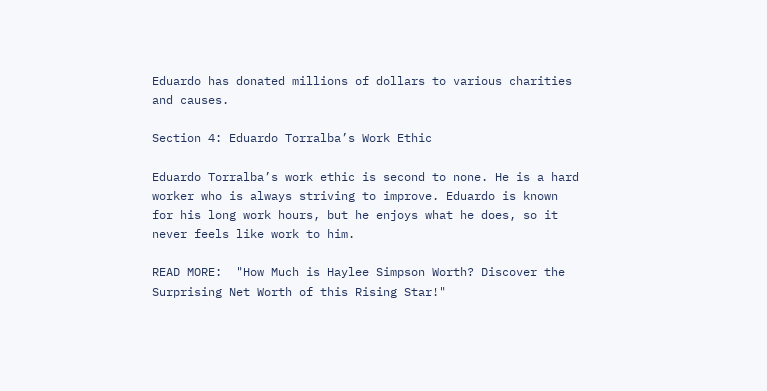Eduardo has donated millions of dollars to various charities and causes.

Section 4: Eduardo Torralba’s Work Ethic

Eduardo Torralba’s work ethic is second to none. He is a hard worker who is always striving to improve. Eduardo is known for his long work hours, but he enjoys what he does, so it never feels like work to him.

READ MORE:  "How Much is Haylee Simpson Worth? Discover the Surprising Net Worth of this Rising Star!"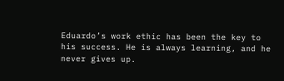Eduardo’s work ethic has been the key to his success. He is always learning, and he never gives up.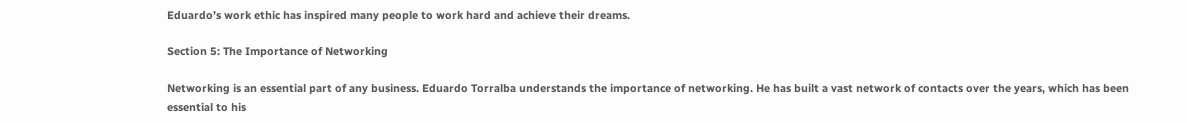Eduardo’s work ethic has inspired many people to work hard and achieve their dreams.

Section 5: The Importance of Networking

Networking is an essential part of any business. Eduardo Torralba understands the importance of networking. He has built a vast network of contacts over the years, which has been essential to his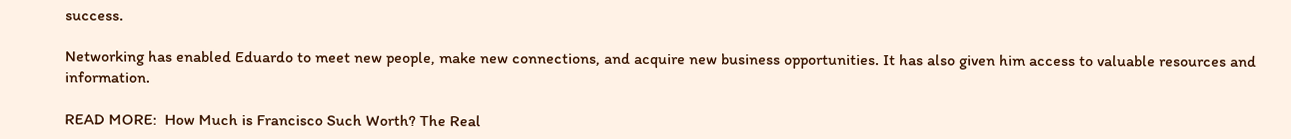success.

Networking has enabled Eduardo to meet new people, make new connections, and acquire new business opportunities. It has also given him access to valuable resources and information.

READ MORE:  How Much is Francisco Such Worth? The Real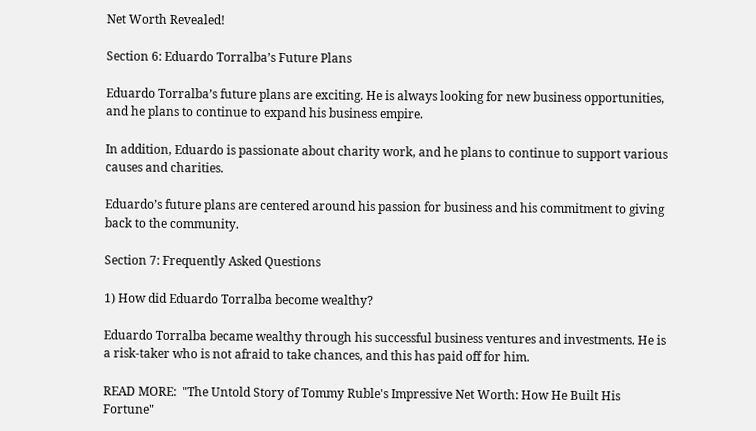Net Worth Revealed!

Section 6: Eduardo Torralba’s Future Plans

Eduardo Torralba’s future plans are exciting. He is always looking for new business opportunities, and he plans to continue to expand his business empire.

In addition, Eduardo is passionate about charity work, and he plans to continue to support various causes and charities.

Eduardo’s future plans are centered around his passion for business and his commitment to giving back to the community.

Section 7: Frequently Asked Questions

1) How did Eduardo Torralba become wealthy?

Eduardo Torralba became wealthy through his successful business ventures and investments. He is a risk-taker who is not afraid to take chances, and this has paid off for him.

READ MORE:  "The Untold Story of Tommy Ruble's Impressive Net Worth: How He Built His Fortune"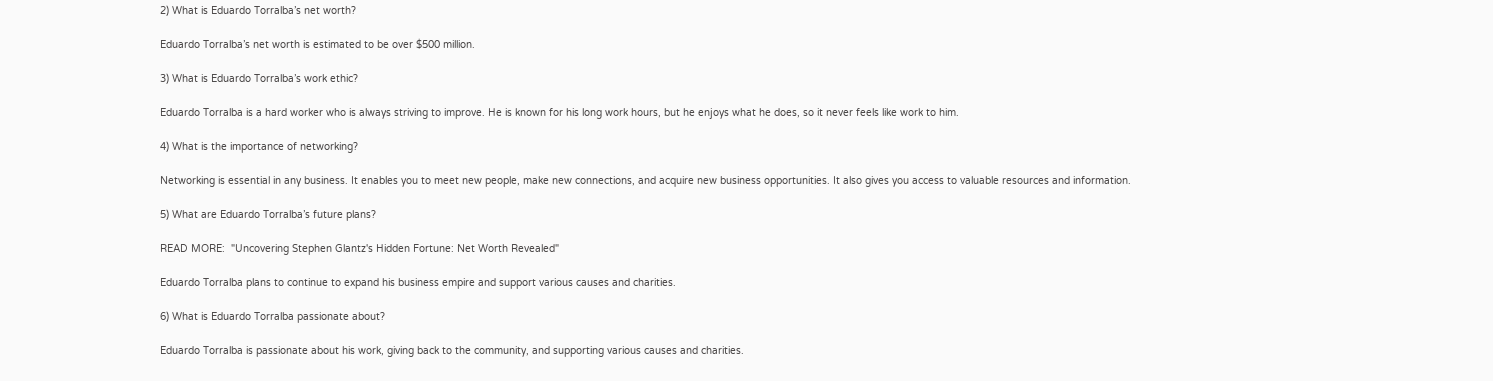2) What is Eduardo Torralba’s net worth?

Eduardo Torralba’s net worth is estimated to be over $500 million.

3) What is Eduardo Torralba’s work ethic?

Eduardo Torralba is a hard worker who is always striving to improve. He is known for his long work hours, but he enjoys what he does, so it never feels like work to him.

4) What is the importance of networking?

Networking is essential in any business. It enables you to meet new people, make new connections, and acquire new business opportunities. It also gives you access to valuable resources and information.

5) What are Eduardo Torralba’s future plans?

READ MORE:  "Uncovering Stephen Glantz's Hidden Fortune: Net Worth Revealed"

Eduardo Torralba plans to continue to expand his business empire and support various causes and charities.

6) What is Eduardo Torralba passionate about?

Eduardo Torralba is passionate about his work, giving back to the community, and supporting various causes and charities.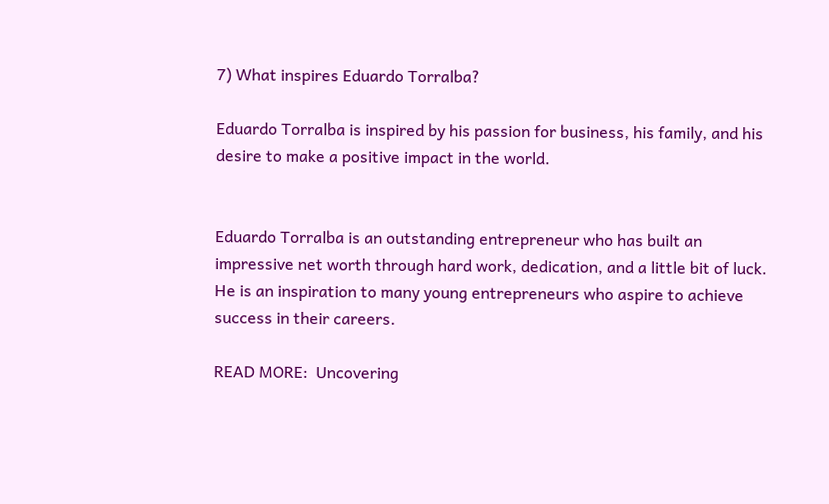7) What inspires Eduardo Torralba?

Eduardo Torralba is inspired by his passion for business, his family, and his desire to make a positive impact in the world.


Eduardo Torralba is an outstanding entrepreneur who has built an impressive net worth through hard work, dedication, and a little bit of luck. He is an inspiration to many young entrepreneurs who aspire to achieve success in their careers.

READ MORE:  Uncovering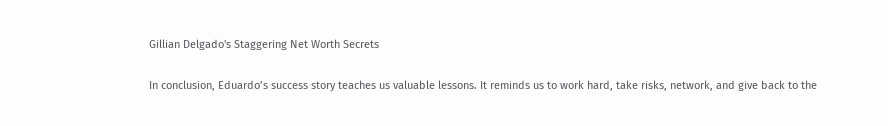Gillian Delgado's Staggering Net Worth Secrets

In conclusion, Eduardo’s success story teaches us valuable lessons. It reminds us to work hard, take risks, network, and give back to the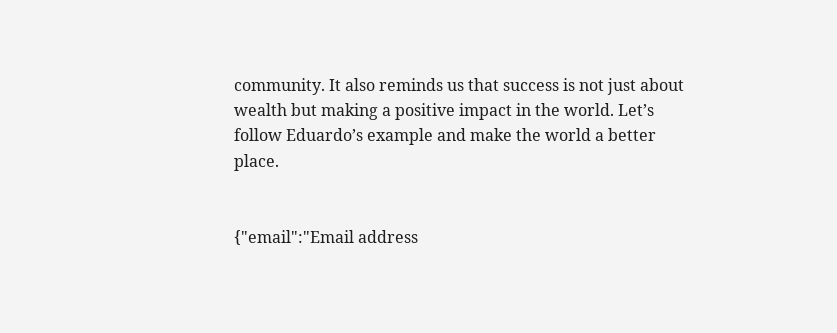community. It also reminds us that success is not just about wealth but making a positive impact in the world. Let’s follow Eduardo’s example and make the world a better place.


{"email":"Email address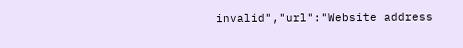invalid","url":"Website address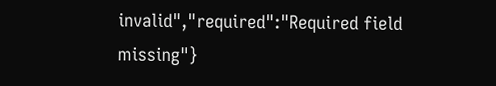invalid","required":"Required field missing"}